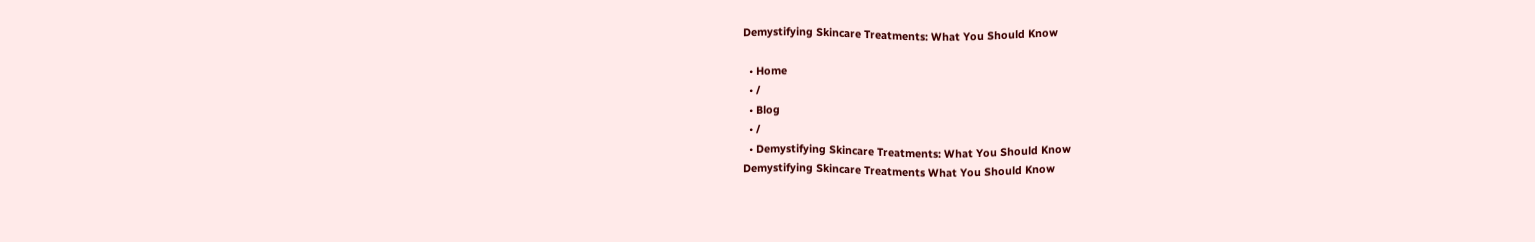Demystifying Skincare Treatments: What You Should Know

  • Home
  • /
  • Blog
  • /
  • Demystifying Skincare Treatments: What You Should Know
Demystifying Skincare Treatments What You Should Know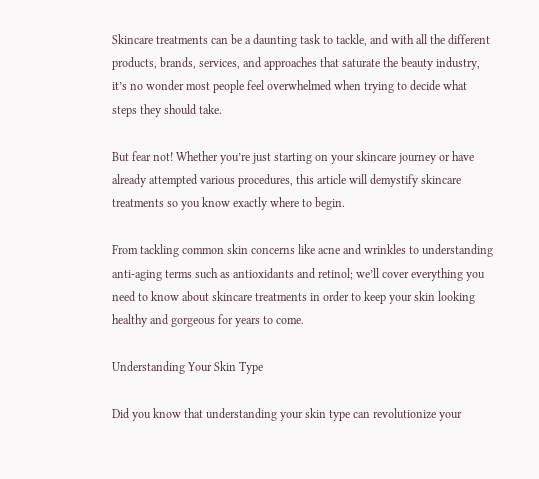Skincare treatments can be a daunting task to tackle, and with all the different products, brands, services, and approaches that saturate the beauty industry, it’s no wonder most people feel overwhelmed when trying to decide what steps they should take.

But fear not! Whether you’re just starting on your skincare journey or have already attempted various procedures, this article will demystify skincare treatments so you know exactly where to begin.

From tackling common skin concerns like acne and wrinkles to understanding anti-aging terms such as antioxidants and retinol; we’ll cover everything you need to know about skincare treatments in order to keep your skin looking healthy and gorgeous for years to come.

Understanding Your Skin Type

Did you know that understanding your skin type can revolutionize your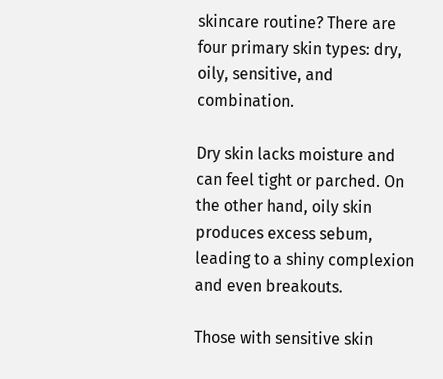skincare routine? There are four primary skin types: dry, oily, sensitive, and combination.

Dry skin lacks moisture and can feel tight or parched. On the other hand, oily skin produces excess sebum, leading to a shiny complexion and even breakouts.

Those with sensitive skin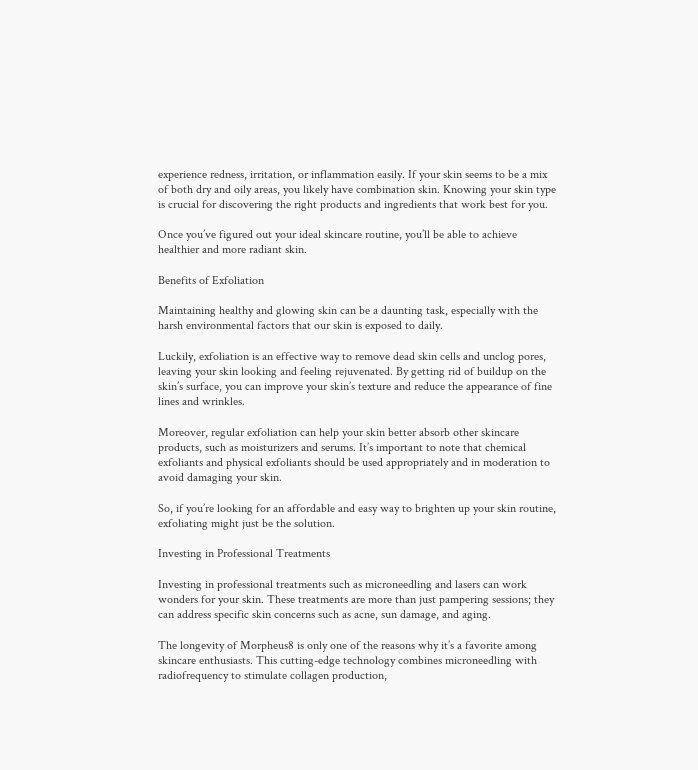experience redness, irritation, or inflammation easily. If your skin seems to be a mix of both dry and oily areas, you likely have combination skin. Knowing your skin type is crucial for discovering the right products and ingredients that work best for you.

Once you’ve figured out your ideal skincare routine, you’ll be able to achieve healthier and more radiant skin.

Benefits of Exfoliation

Maintaining healthy and glowing skin can be a daunting task, especially with the harsh environmental factors that our skin is exposed to daily.

Luckily, exfoliation is an effective way to remove dead skin cells and unclog pores, leaving your skin looking and feeling rejuvenated. By getting rid of buildup on the skin’s surface, you can improve your skin’s texture and reduce the appearance of fine lines and wrinkles.

Moreover, regular exfoliation can help your skin better absorb other skincare products, such as moisturizers and serums. It’s important to note that chemical exfoliants and physical exfoliants should be used appropriately and in moderation to avoid damaging your skin.

So, if you’re looking for an affordable and easy way to brighten up your skin routine, exfoliating might just be the solution.

Investing in Professional Treatments

Investing in professional treatments such as microneedling and lasers can work wonders for your skin. These treatments are more than just pampering sessions; they can address specific skin concerns such as acne, sun damage, and aging.

The longevity of Morpheus8 is only one of the reasons why it’s a favorite among skincare enthusiasts. This cutting-edge technology combines microneedling with radiofrequency to stimulate collagen production,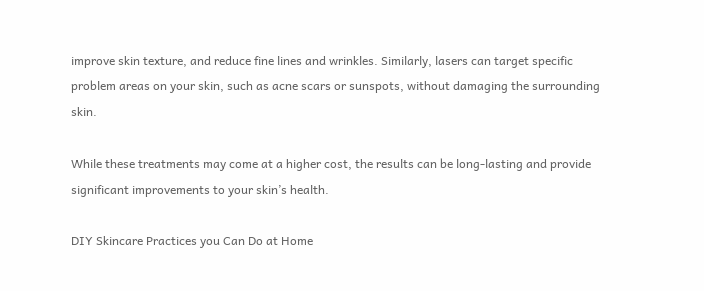improve skin texture, and reduce fine lines and wrinkles. Similarly, lasers can target specific problem areas on your skin, such as acne scars or sunspots, without damaging the surrounding skin.

While these treatments may come at a higher cost, the results can be long-lasting and provide significant improvements to your skin’s health.

DIY Skincare Practices you Can Do at Home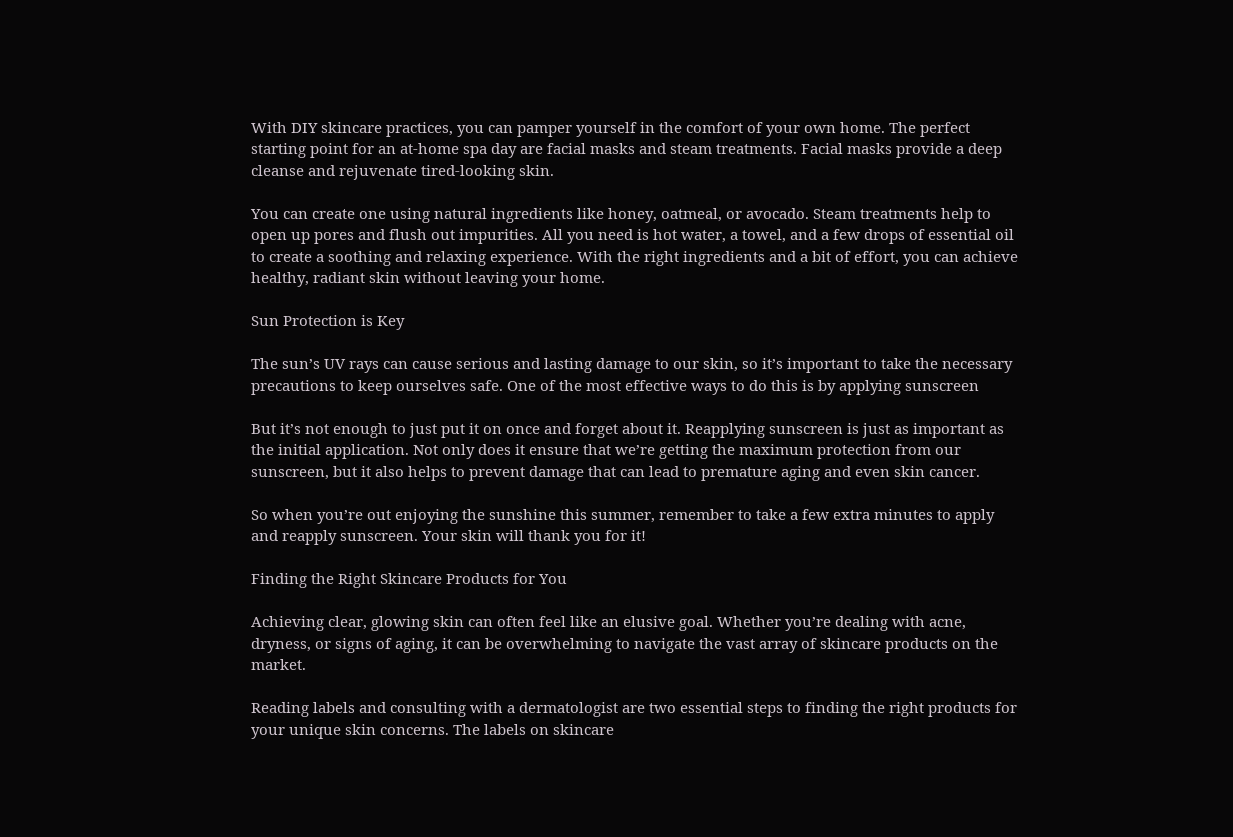With DIY skincare practices, you can pamper yourself in the comfort of your own home. The perfect starting point for an at-home spa day are facial masks and steam treatments. Facial masks provide a deep cleanse and rejuvenate tired-looking skin.

You can create one using natural ingredients like honey, oatmeal, or avocado. Steam treatments help to open up pores and flush out impurities. All you need is hot water, a towel, and a few drops of essential oil to create a soothing and relaxing experience. With the right ingredients and a bit of effort, you can achieve healthy, radiant skin without leaving your home.

Sun Protection is Key

The sun’s UV rays can cause serious and lasting damage to our skin, so it’s important to take the necessary precautions to keep ourselves safe. One of the most effective ways to do this is by applying sunscreen

But it’s not enough to just put it on once and forget about it. Reapplying sunscreen is just as important as the initial application. Not only does it ensure that we’re getting the maximum protection from our sunscreen, but it also helps to prevent damage that can lead to premature aging and even skin cancer.

So when you’re out enjoying the sunshine this summer, remember to take a few extra minutes to apply and reapply sunscreen. Your skin will thank you for it!

Finding the Right Skincare Products for You

Achieving clear, glowing skin can often feel like an elusive goal. Whether you’re dealing with acne, dryness, or signs of aging, it can be overwhelming to navigate the vast array of skincare products on the market.

Reading labels and consulting with a dermatologist are two essential steps to finding the right products for your unique skin concerns. The labels on skincare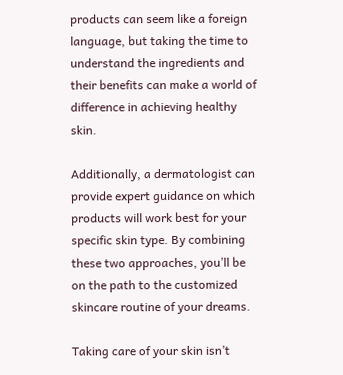products can seem like a foreign language, but taking the time to understand the ingredients and their benefits can make a world of difference in achieving healthy skin.

Additionally, a dermatologist can provide expert guidance on which products will work best for your specific skin type. By combining these two approaches, you’ll be on the path to the customized skincare routine of your dreams.

Taking care of your skin isn’t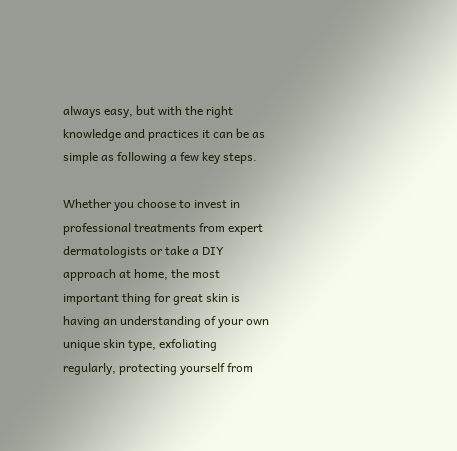always easy, but with the right knowledge and practices it can be as simple as following a few key steps.

Whether you choose to invest in professional treatments from expert dermatologists or take a DIY approach at home, the most important thing for great skin is having an understanding of your own unique skin type, exfoliating regularly, protecting yourself from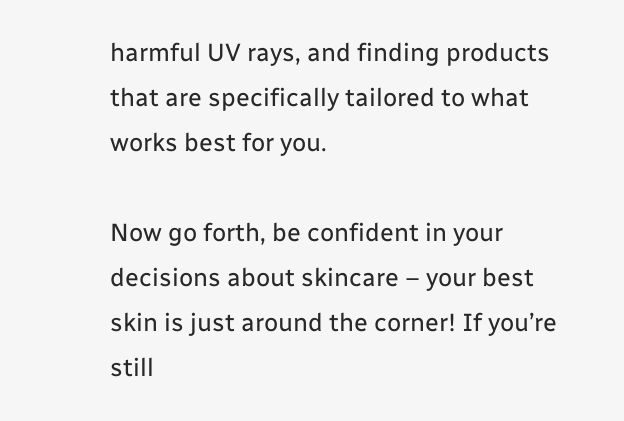harmful UV rays, and finding products that are specifically tailored to what works best for you.

Now go forth, be confident in your decisions about skincare – your best skin is just around the corner! If you’re still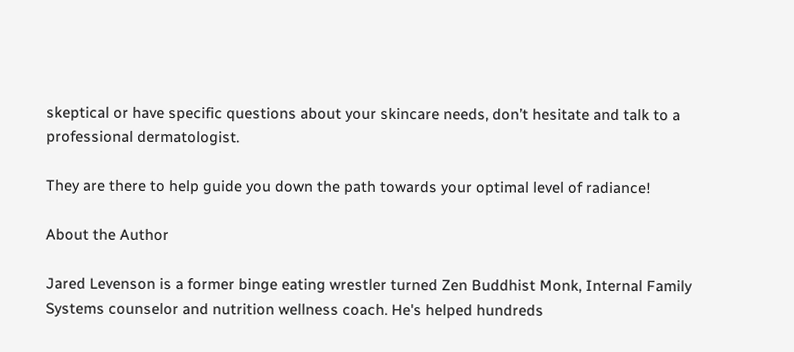skeptical or have specific questions about your skincare needs, don’t hesitate and talk to a professional dermatologist.

They are there to help guide you down the path towards your optimal level of radiance!

About the Author

Jared Levenson is a former binge eating wrestler turned Zen Buddhist Monk, Internal Family Systems counselor and nutrition wellness coach. He's helped hundreds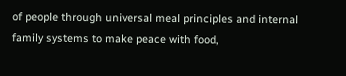of people through universal meal principles and internal family systems to make peace with food,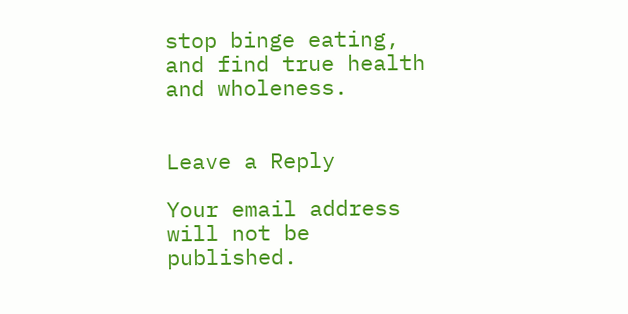stop binge eating, and find true health and wholeness.


Leave a Reply

Your email address will not be published.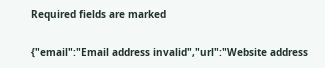Required fields are marked

{"email":"Email address invalid","url":"Website address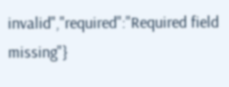invalid","required":"Required field missing"}